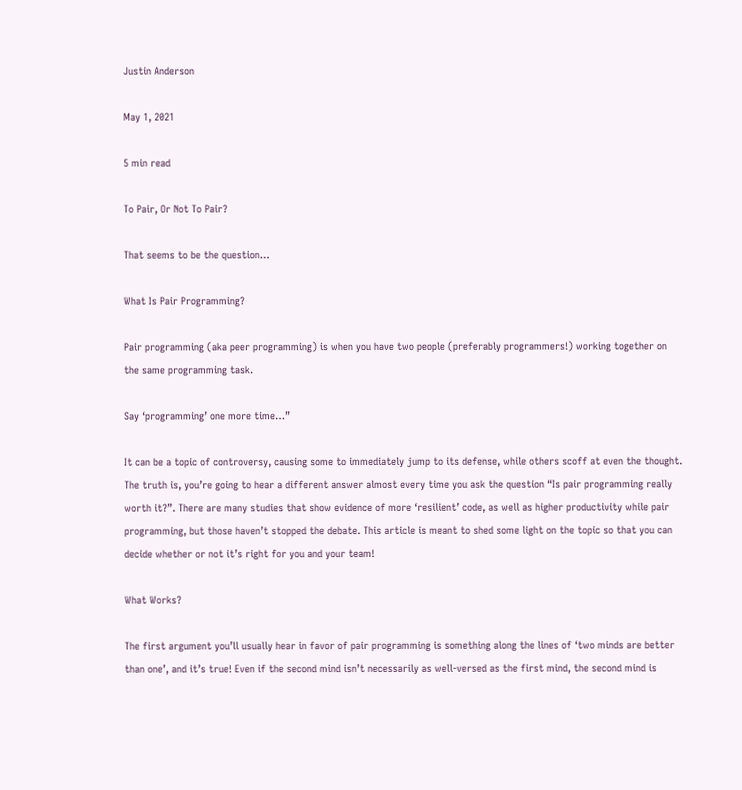Justin Anderson

May 1, 2021

5 min read

To Pair, Or Not To Pair?

That seems to be the question…

What Is Pair Programming?

Pair programming (aka peer programming) is when you have two people (preferably programmers!) working together on the same programming task.

Say ‘programming’ one more time…”

It can be a topic of controversy, causing some to immediately jump to its defense, while others scoff at even the thought. The truth is, you’re going to hear a different answer almost every time you ask the question “Is pair programming really worth it?”. There are many studies that show evidence of more ‘resilient’ code, as well as higher productivity while pair programming, but those haven’t stopped the debate. This article is meant to shed some light on the topic so that you can decide whether or not it’s right for you and your team!

What Works?

The first argument you’ll usually hear in favor of pair programming is something along the lines of ‘two minds are better than one’, and it’s true! Even if the second mind isn’t necessarily as well-versed as the first mind, the second mind is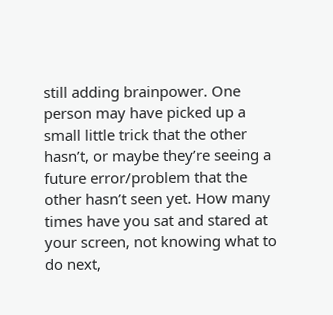still adding brainpower. One person may have picked up a small little trick that the other hasn’t, or maybe they’re seeing a future error/problem that the other hasn’t seen yet. How many times have you sat and stared at your screen, not knowing what to do next,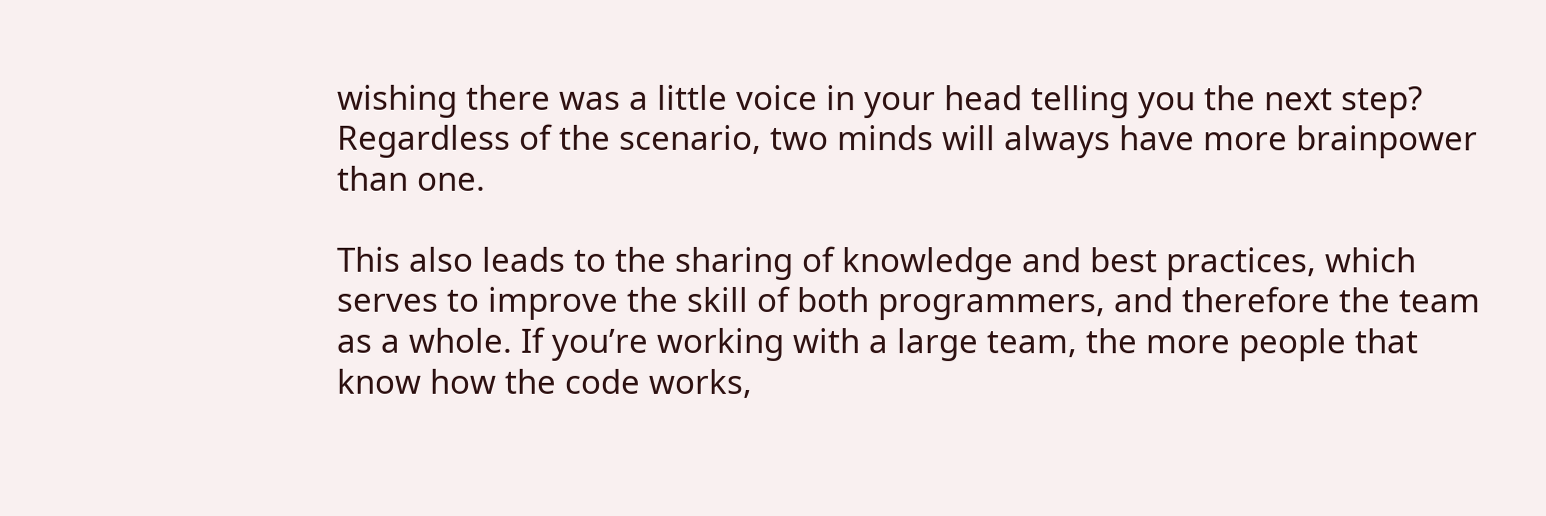wishing there was a little voice in your head telling you the next step? Regardless of the scenario, two minds will always have more brainpower than one.

This also leads to the sharing of knowledge and best practices, which serves to improve the skill of both programmers, and therefore the team as a whole. If you’re working with a large team, the more people that know how the code works,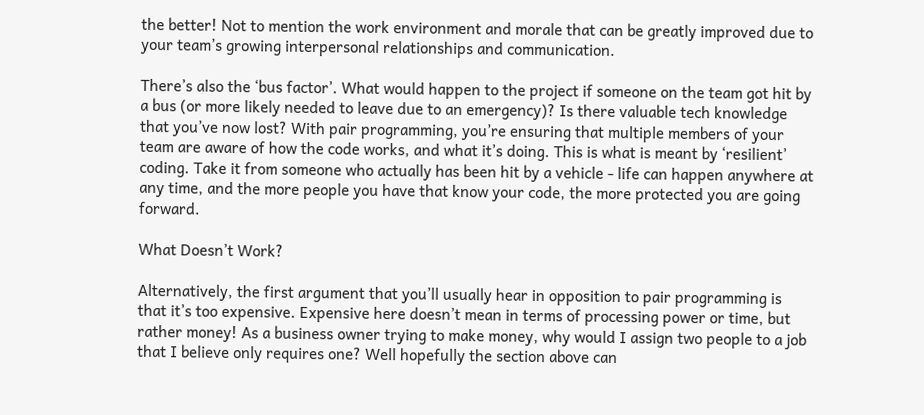the better! Not to mention the work environment and morale that can be greatly improved due to your team’s growing interpersonal relationships and communication.

There’s also the ‘bus factor’. What would happen to the project if someone on the team got hit by a bus (or more likely needed to leave due to an emergency)? Is there valuable tech knowledge that you’ve now lost? With pair programming, you’re ensuring that multiple members of your team are aware of how the code works, and what it’s doing. This is what is meant by ‘resilient’ coding. Take it from someone who actually has been hit by a vehicle - life can happen anywhere at any time, and the more people you have that know your code, the more protected you are going forward.

What Doesn’t Work?

Alternatively, the first argument that you’ll usually hear in opposition to pair programming is that it’s too expensive. Expensive here doesn’t mean in terms of processing power or time, but rather money! As a business owner trying to make money, why would I assign two people to a job that I believe only requires one? Well hopefully the section above can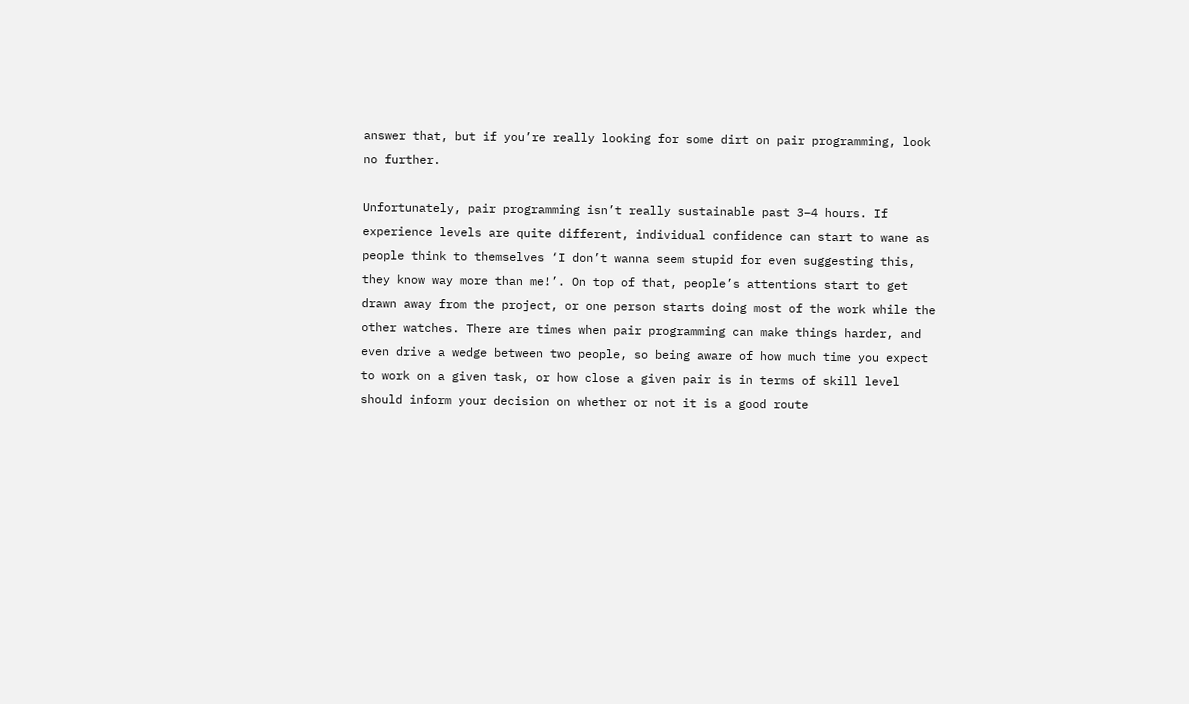answer that, but if you’re really looking for some dirt on pair programming, look no further.

Unfortunately, pair programming isn’t really sustainable past 3–4 hours. If experience levels are quite different, individual confidence can start to wane as people think to themselves ‘I don’t wanna seem stupid for even suggesting this, they know way more than me!’. On top of that, people’s attentions start to get drawn away from the project, or one person starts doing most of the work while the other watches. There are times when pair programming can make things harder, and even drive a wedge between two people, so being aware of how much time you expect to work on a given task, or how close a given pair is in terms of skill level should inform your decision on whether or not it is a good route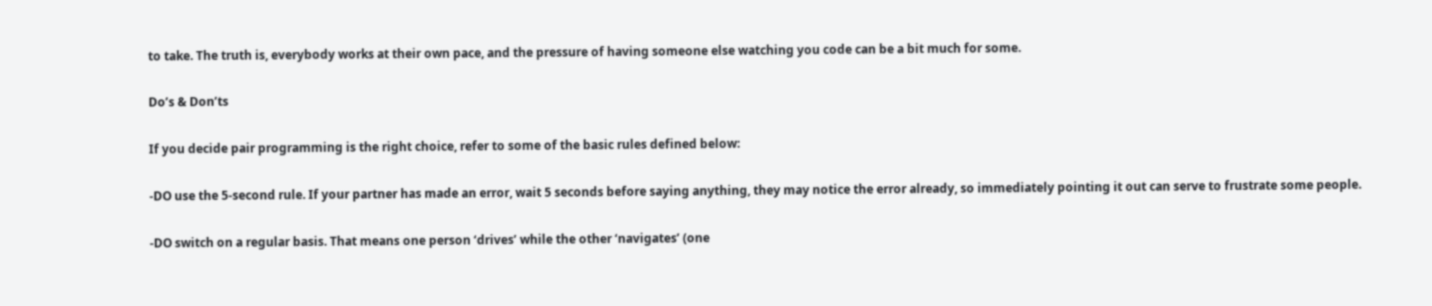to take. The truth is, everybody works at their own pace, and the pressure of having someone else watching you code can be a bit much for some.

Do’s & Don’ts

If you decide pair programming is the right choice, refer to some of the basic rules defined below:

-DO use the 5-second rule. If your partner has made an error, wait 5 seconds before saying anything, they may notice the error already, so immediately pointing it out can serve to frustrate some people.

-DO switch on a regular basis. That means one person ‘drives’ while the other ‘navigates’ (one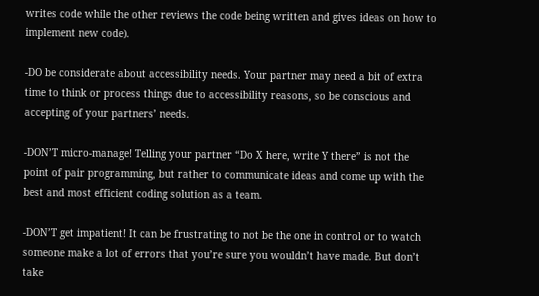writes code while the other reviews the code being written and gives ideas on how to implement new code).

-DO be considerate about accessibility needs. Your partner may need a bit of extra time to think or process things due to accessibility reasons, so be conscious and accepting of your partners’ needs.

-DON’T micro-manage! Telling your partner “Do X here, write Y there” is not the point of pair programming, but rather to communicate ideas and come up with the best and most efficient coding solution as a team.

-DON’T get impatient! It can be frustrating to not be the one in control or to watch someone make a lot of errors that you’re sure you wouldn’t have made. But don’t take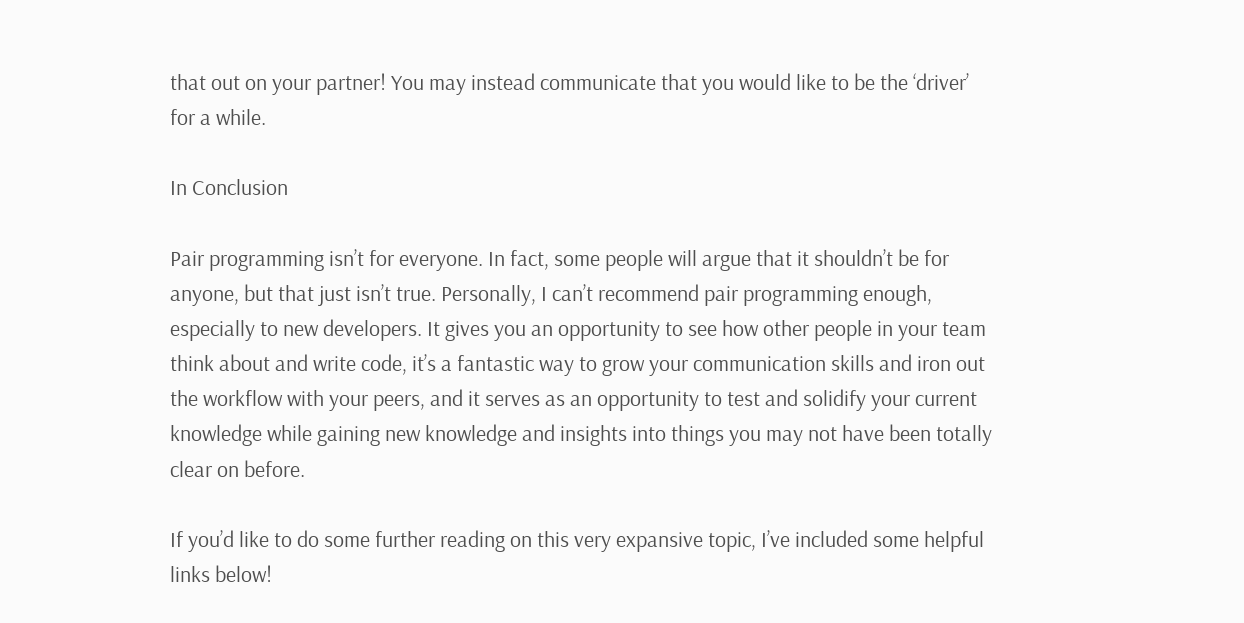that out on your partner! You may instead communicate that you would like to be the ‘driver’ for a while.

In Conclusion

Pair programming isn’t for everyone. In fact, some people will argue that it shouldn’t be for anyone, but that just isn’t true. Personally, I can’t recommend pair programming enough, especially to new developers. It gives you an opportunity to see how other people in your team think about and write code, it’s a fantastic way to grow your communication skills and iron out the workflow with your peers, and it serves as an opportunity to test and solidify your current knowledge while gaining new knowledge and insights into things you may not have been totally clear on before.

If you’d like to do some further reading on this very expansive topic, I’ve included some helpful links below!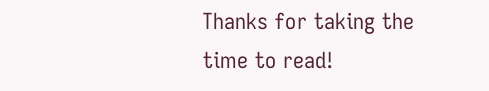Thanks for taking the time to read!